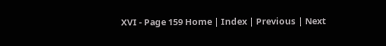XVI - Page 159 Home | Index | Previous | Next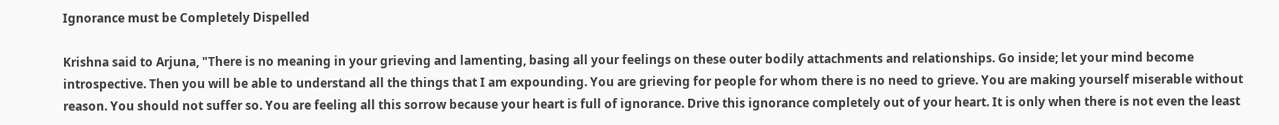Ignorance must be Completely Dispelled

Krishna said to Arjuna, "There is no meaning in your grieving and lamenting, basing all your feelings on these outer bodily attachments and relationships. Go inside; let your mind become introspective. Then you will be able to understand all the things that I am expounding. You are grieving for people for whom there is no need to grieve. You are making yourself miserable without reason. You should not suffer so. You are feeling all this sorrow because your heart is full of ignorance. Drive this ignorance completely out of your heart. It is only when there is not even the least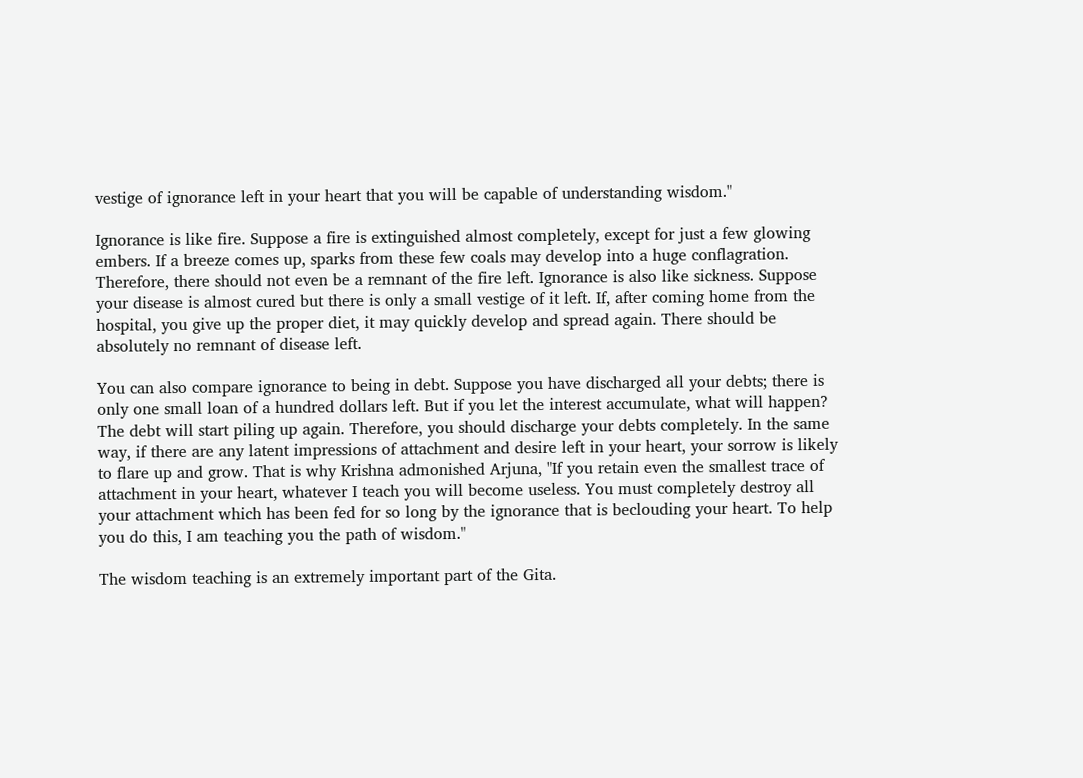vestige of ignorance left in your heart that you will be capable of understanding wisdom."

Ignorance is like fire. Suppose a fire is extinguished almost completely, except for just a few glowing embers. If a breeze comes up, sparks from these few coals may develop into a huge conflagration. Therefore, there should not even be a remnant of the fire left. Ignorance is also like sickness. Suppose your disease is almost cured but there is only a small vestige of it left. If, after coming home from the hospital, you give up the proper diet, it may quickly develop and spread again. There should be absolutely no remnant of disease left.

You can also compare ignorance to being in debt. Suppose you have discharged all your debts; there is only one small loan of a hundred dollars left. But if you let the interest accumulate, what will happen? The debt will start piling up again. Therefore, you should discharge your debts completely. In the same way, if there are any latent impressions of attachment and desire left in your heart, your sorrow is likely to flare up and grow. That is why Krishna admonished Arjuna, "If you retain even the smallest trace of attachment in your heart, whatever I teach you will become useless. You must completely destroy all your attachment which has been fed for so long by the ignorance that is beclouding your heart. To help you do this, I am teaching you the path of wisdom."

The wisdom teaching is an extremely important part of the Gita.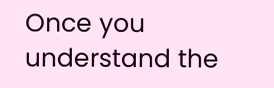Once you understand the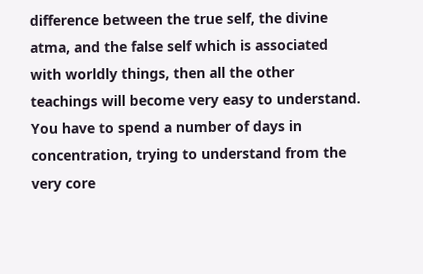difference between the true self, the divine atma, and the false self which is associated with worldly things, then all the other teachings will become very easy to understand. You have to spend a number of days in concentration, trying to understand from the very core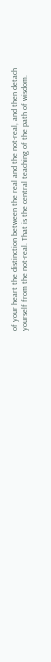of your heart the distinction between the real and the not-real, and then detach yourself from the not-real. That is the central teaching of the path of wisdom.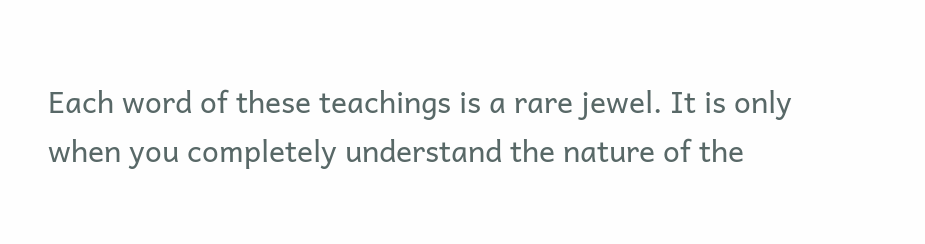Each word of these teachings is a rare jewel. It is only when you completely understand the nature of the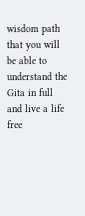wisdom path that you will be able to understand the Gita in full and live a life free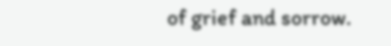of grief and sorrow.